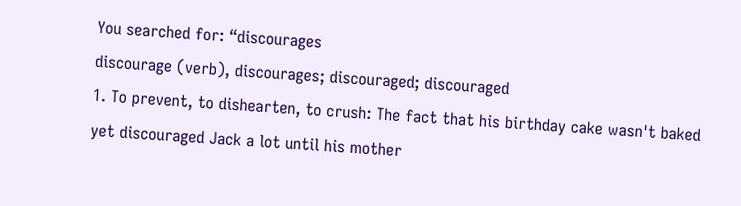You searched for: “discourages
discourage (verb), discourages; discouraged; discouraged
1. To prevent, to dishearten, to crush: The fact that his birthday cake wasn't baked yet discouraged Jack a lot until his mother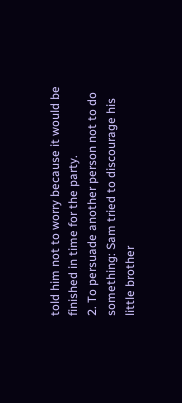told him not to worry because it would be finished in time for the party.
2. To persuade another person not to do something: Sam tried to discourage his little brother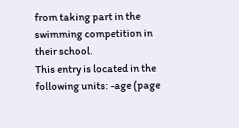from taking part in the swimming competition in their school.
This entry is located in the following units: -age (page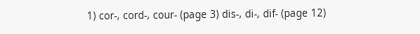1) cor-, cord-, cour- (page 3) dis-, di-, dif- (page 12)